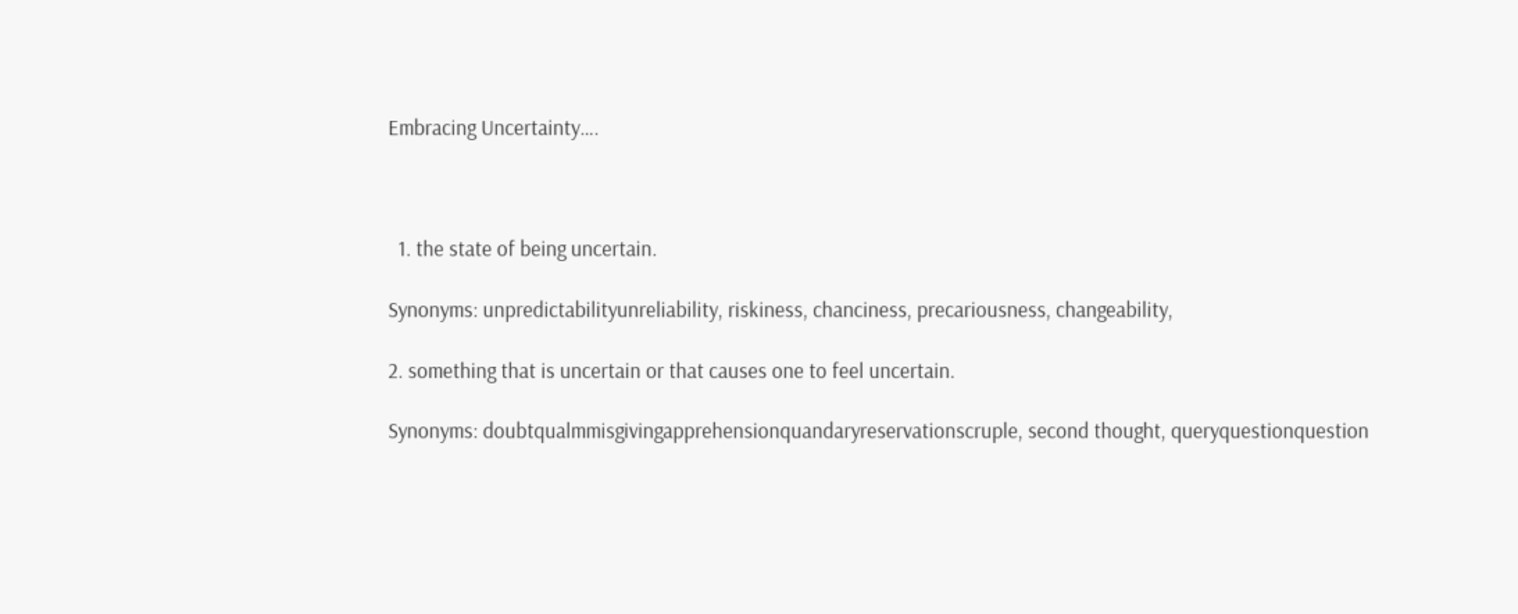Embracing Uncertainty….



  1. the state of being uncertain.

Synonyms: unpredictabilityunreliability, riskiness, chanciness, precariousness, changeability,

2. something that is uncertain or that causes one to feel uncertain.

Synonyms: doubtqualmmisgivingapprehensionquandaryreservationscruple, second thought, queryquestionquestion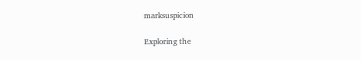marksuspicion

Exploring the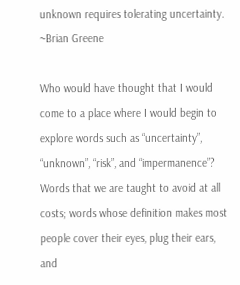unknown requires tolerating uncertainty. ~Brian Greene

Who would have thought that I would come to a place where I would begin to explore words such as “uncertainty”, “unknown”, “risk”, and “impermanence”? Words that we are taught to avoid at all costs; words whose definition makes most people cover their eyes, plug their ears, and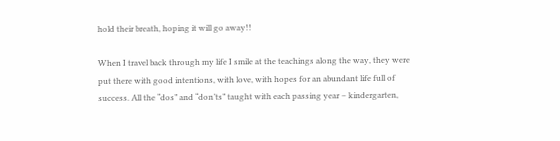hold their breath, hoping it will go away!!

When I travel back through my life I smile at the teachings along the way, they were put there with good intentions, with love, with hopes for an abundant life full of success. All the “dos” and “don’ts” taught with each passing year – kindergarten,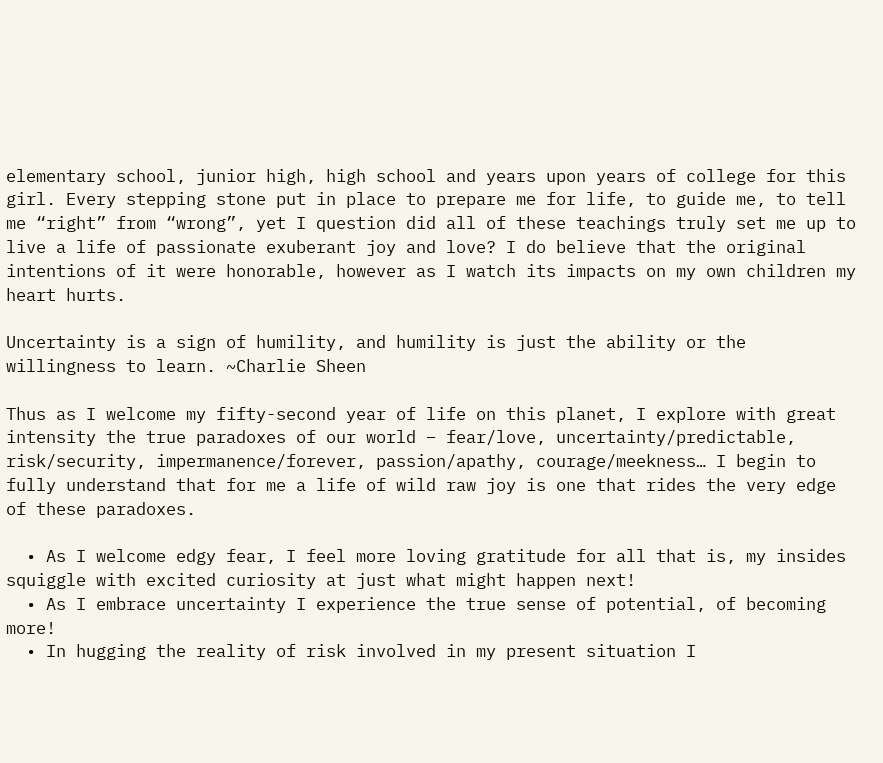elementary school, junior high, high school and years upon years of college for this girl. Every stepping stone put in place to prepare me for life, to guide me, to tell me “right” from “wrong”, yet I question did all of these teachings truly set me up to live a life of passionate exuberant joy and love? I do believe that the original intentions of it were honorable, however as I watch its impacts on my own children my heart hurts.

Uncertainty is a sign of humility, and humility is just the ability or the willingness to learn. ~Charlie Sheen

Thus as I welcome my fifty-second year of life on this planet, I explore with great intensity the true paradoxes of our world – fear/love, uncertainty/predictable, risk/security, impermanence/forever, passion/apathy, courage/meekness… I begin to fully understand that for me a life of wild raw joy is one that rides the very edge of these paradoxes.

  • As I welcome edgy fear, I feel more loving gratitude for all that is, my insides squiggle with excited curiosity at just what might happen next!
  • As I embrace uncertainty I experience the true sense of potential, of becoming more!
  • In hugging the reality of risk involved in my present situation I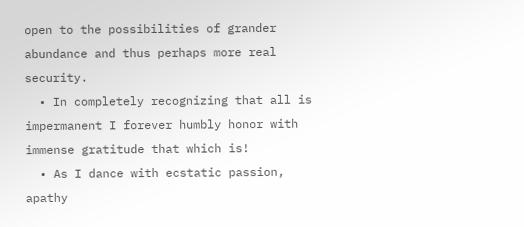open to the possibilities of grander abundance and thus perhaps more real security.
  • In completely recognizing that all is impermanent I forever humbly honor with immense gratitude that which is!
  • As I dance with ecstatic passion, apathy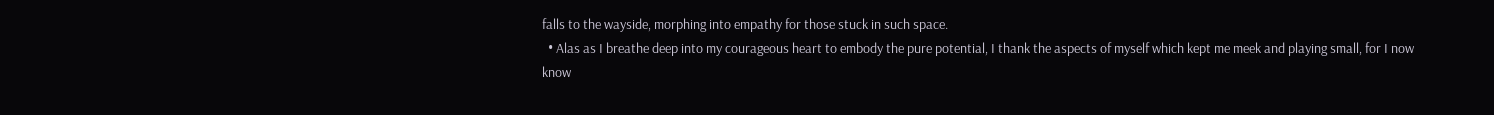falls to the wayside, morphing into empathy for those stuck in such space.
  • Alas as I breathe deep into my courageous heart to embody the pure potential, I thank the aspects of myself which kept me meek and playing small, for I now know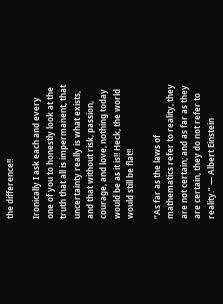the difference!!

Ironically I ask each and every one of you to honestly look at the truth that all is impermanent, that uncertainty really is what exists, and that without risk, passion, courage, and love, nothing today would be as it is!! Heck, the world would still be flat!!

“As far as the laws of mathematics refer to reality, they are not certain; and as far as they are certain, they do not refer to reality.” ― Albert Einstein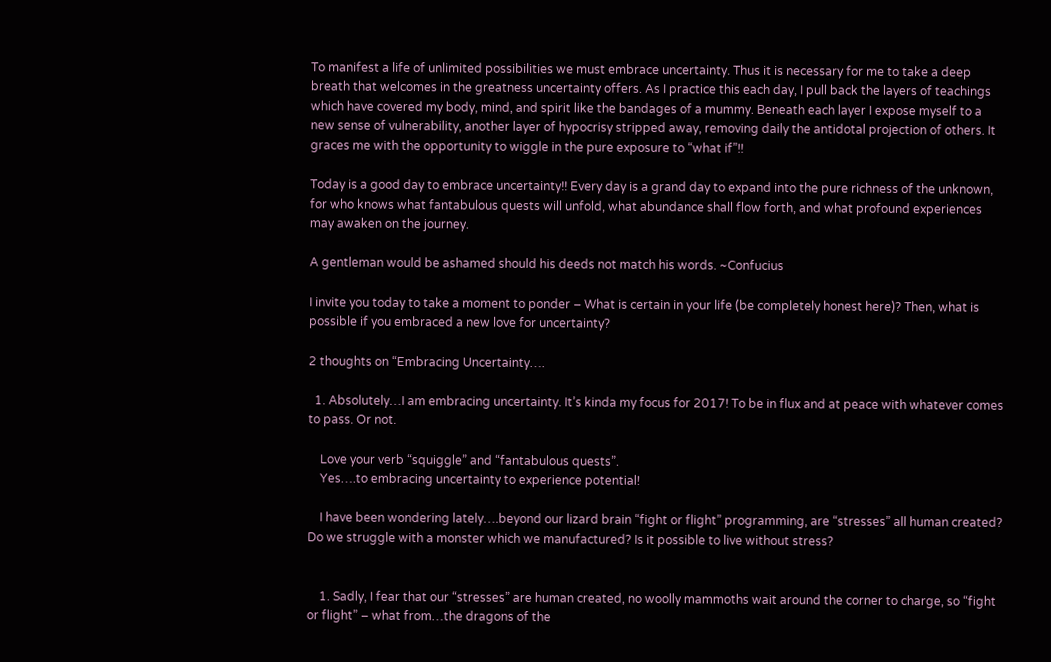To manifest a life of unlimited possibilities we must embrace uncertainty. Thus it is necessary for me to take a deep breath that welcomes in the greatness uncertainty offers. As I practice this each day, I pull back the layers of teachings which have covered my body, mind, and spirit like the bandages of a mummy. Beneath each layer I expose myself to a new sense of vulnerability, another layer of hypocrisy stripped away, removing daily the antidotal projection of others. It graces me with the opportunity to wiggle in the pure exposure to “what if”!!

Today is a good day to embrace uncertainty!! Every day is a grand day to expand into the pure richness of the unknown, for who knows what fantabulous quests will unfold, what abundance shall flow forth, and what profound experiences may awaken on the journey.

A gentleman would be ashamed should his deeds not match his words. ~Confucius

I invite you today to take a moment to ponder – What is certain in your life (be completely honest here)? Then, what is possible if you embraced a new love for uncertainty?

2 thoughts on “Embracing Uncertainty….

  1. Absolutely…I am embracing uncertainty. It’s kinda my focus for 2017! To be in flux and at peace with whatever comes to pass. Or not.

    Love your verb “squiggle” and “fantabulous quests”.
    Yes….to embracing uncertainty to experience potential!

    I have been wondering lately….beyond our lizard brain “fight or flight” programming, are “stresses” all human created? Do we struggle with a monster which we manufactured? Is it possible to live without stress?


    1. Sadly, I fear that our “stresses” are human created, no woolly mammoths wait around the corner to charge, so “fight or flight” – what from…the dragons of the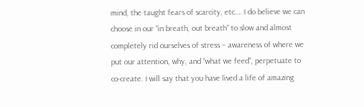mind, the taught fears of scarcity, etc…. I do believe we can choose in our “in breath, out breath” to slow and almost completely rid ourselves of stress – awareness of where we put our attention, why, and “what we feed”, perpetuate to co-create. I will say that you have lived a life of amazing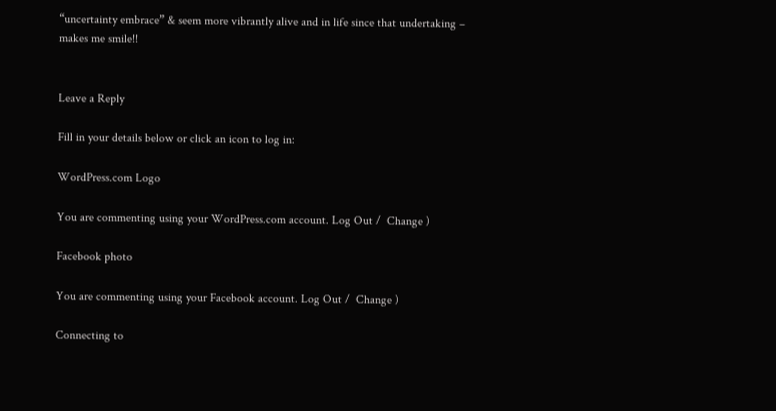“uncertainty embrace” & seem more vibrantly alive and in life since that undertaking – makes me smile!!


Leave a Reply

Fill in your details below or click an icon to log in:

WordPress.com Logo

You are commenting using your WordPress.com account. Log Out /  Change )

Facebook photo

You are commenting using your Facebook account. Log Out /  Change )

Connecting to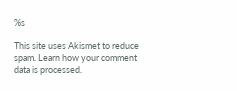%s

This site uses Akismet to reduce spam. Learn how your comment data is processed.